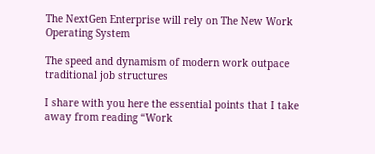The NextGen Enterprise will rely on The New Work Operating System

The speed and dynamism of modern work outpace traditional job structures

I share with you here the essential points that I take away from reading “Work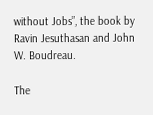without Jobs”, the book by Ravin Jesuthasan and John W. Boudreau.

The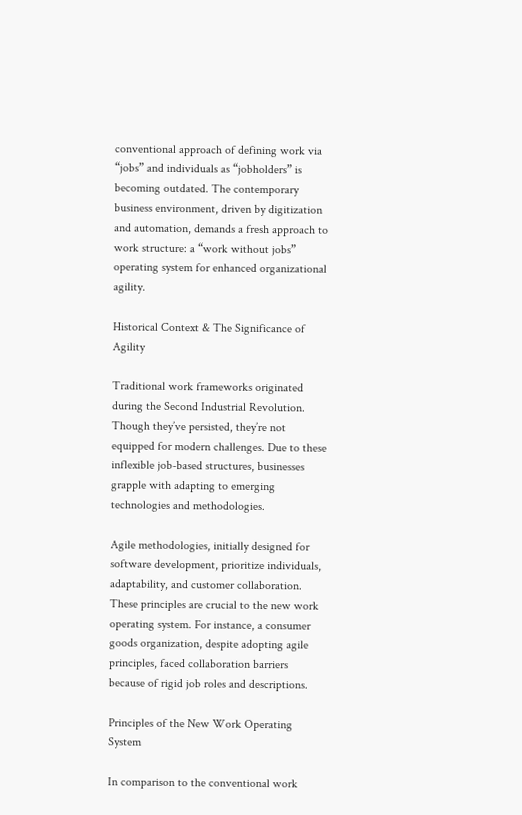conventional approach of defining work via “jobs” and individuals as “jobholders” is becoming outdated. The contemporary business environment, driven by digitization and automation, demands a fresh approach to work structure: a “work without jobs” operating system for enhanced organizational agility.

Historical Context & The Significance of Agility

Traditional work frameworks originated during the Second Industrial Revolution. Though they’ve persisted, they’re not equipped for modern challenges. Due to these inflexible job-based structures, businesses grapple with adapting to emerging technologies and methodologies.

Agile methodologies, initially designed for software development, prioritize individuals, adaptability, and customer collaboration. These principles are crucial to the new work operating system. For instance, a consumer goods organization, despite adopting agile principles, faced collaboration barriers because of rigid job roles and descriptions.

Principles of the New Work Operating System

In comparison to the conventional work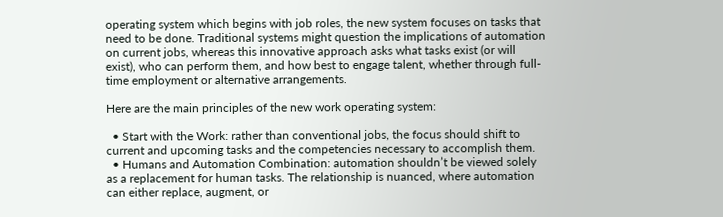operating system which begins with job roles, the new system focuses on tasks that need to be done. Traditional systems might question the implications of automation on current jobs, whereas this innovative approach asks what tasks exist (or will exist), who can perform them, and how best to engage talent, whether through full-time employment or alternative arrangements.

Here are the main principles of the new work operating system:

  • Start with the Work: rather than conventional jobs, the focus should shift to current and upcoming tasks and the competencies necessary to accomplish them.
  • Humans and Automation Combination: automation shouldn’t be viewed solely as a replacement for human tasks. The relationship is nuanced, where automation can either replace, augment, or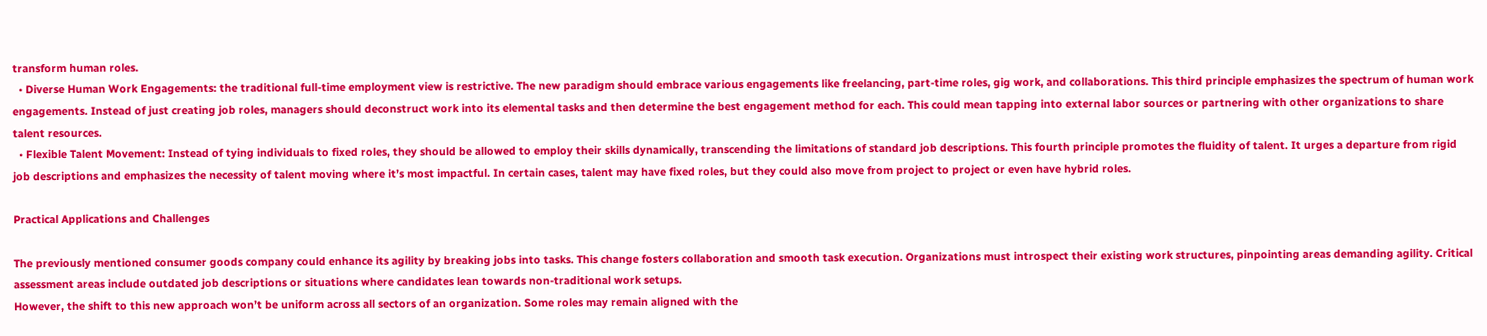transform human roles.
  • Diverse Human Work Engagements: the traditional full-time employment view is restrictive. The new paradigm should embrace various engagements like freelancing, part-time roles, gig work, and collaborations. This third principle emphasizes the spectrum of human work engagements. Instead of just creating job roles, managers should deconstruct work into its elemental tasks and then determine the best engagement method for each. This could mean tapping into external labor sources or partnering with other organizations to share talent resources.
  • Flexible Talent Movement: Instead of tying individuals to fixed roles, they should be allowed to employ their skills dynamically, transcending the limitations of standard job descriptions. This fourth principle promotes the fluidity of talent. It urges a departure from rigid job descriptions and emphasizes the necessity of talent moving where it’s most impactful. In certain cases, talent may have fixed roles, but they could also move from project to project or even have hybrid roles.

Practical Applications and Challenges

The previously mentioned consumer goods company could enhance its agility by breaking jobs into tasks. This change fosters collaboration and smooth task execution. Organizations must introspect their existing work structures, pinpointing areas demanding agility. Critical assessment areas include outdated job descriptions or situations where candidates lean towards non-traditional work setups.
However, the shift to this new approach won’t be uniform across all sectors of an organization. Some roles may remain aligned with the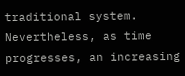traditional system. Nevertheless, as time progresses, an increasing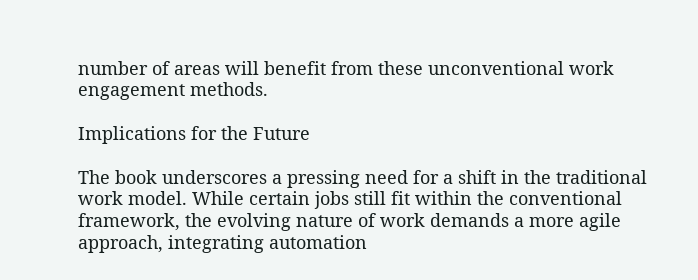number of areas will benefit from these unconventional work engagement methods.

Implications for the Future

The book underscores a pressing need for a shift in the traditional work model. While certain jobs still fit within the conventional framework, the evolving nature of work demands a more agile approach, integrating automation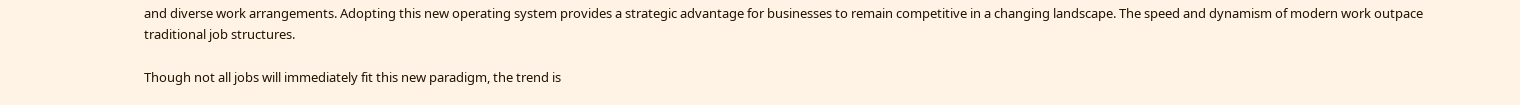and diverse work arrangements. Adopting this new operating system provides a strategic advantage for businesses to remain competitive in a changing landscape. The speed and dynamism of modern work outpace traditional job structures.

Though not all jobs will immediately fit this new paradigm, the trend is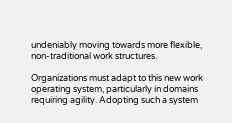undeniably moving towards more flexible, non-traditional work structures.

Organizations must adapt to this new work operating system, particularly in domains requiring agility. Adopting such a system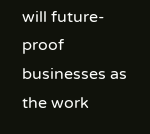will future-proof businesses as the work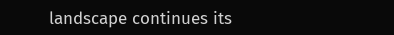landscape continues its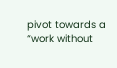pivot towards a “work without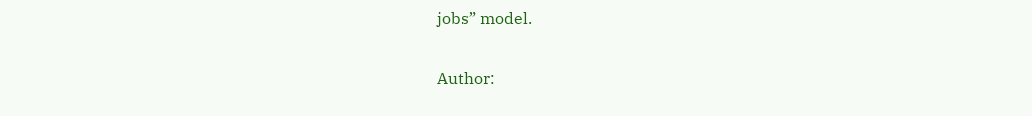jobs” model.

Author: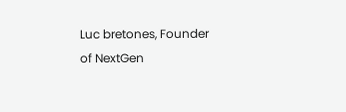Luc bretones, Founder of NextGen